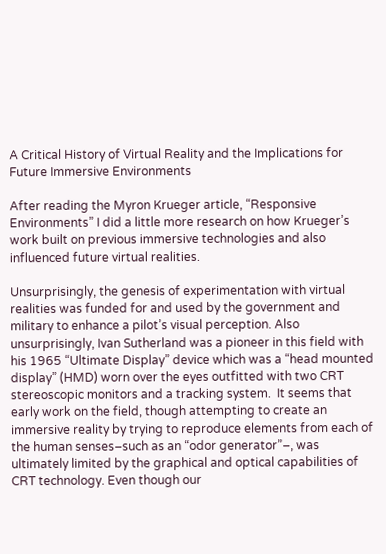A Critical History of Virtual Reality and the Implications for Future Immersive Environments

After reading the Myron Krueger article, “Responsive Environments” I did a little more research on how Krueger’s work built on previous immersive technologies and also influenced future virtual realities.

Unsurprisingly, the genesis of experimentation with virtual realities was funded for and used by the government and military to enhance a pilot’s visual perception. Also unsurprisingly, Ivan Sutherland was a pioneer in this field with his 1965 “Ultimate Display” device which was a “head mounted display” (HMD) worn over the eyes outfitted with two CRT stereoscopic monitors and a tracking system.  It seems that early work on the field, though attempting to create an immersive reality by trying to reproduce elements from each of the human senses–such as an “odor generator”–, was ultimately limited by the graphical and optical capabilities of CRT technology. Even though our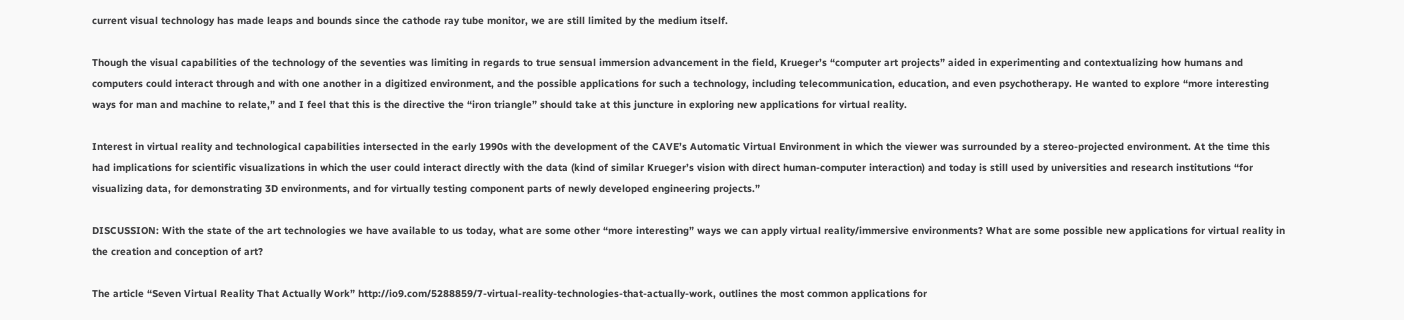current visual technology has made leaps and bounds since the cathode ray tube monitor, we are still limited by the medium itself.

Though the visual capabilities of the technology of the seventies was limiting in regards to true sensual immersion advancement in the field, Krueger’s “computer art projects” aided in experimenting and contextualizing how humans and computers could interact through and with one another in a digitized environment, and the possible applications for such a technology, including telecommunication, education, and even psychotherapy. He wanted to explore “more interesting ways for man and machine to relate,” and I feel that this is the directive the “iron triangle” should take at this juncture in exploring new applications for virtual reality.

Interest in virtual reality and technological capabilities intersected in the early 1990s with the development of the CAVE’s Automatic Virtual Environment in which the viewer was surrounded by a stereo-projected environment. At the time this had implications for scientific visualizations in which the user could interact directly with the data (kind of similar Krueger’s vision with direct human-computer interaction) and today is still used by universities and research institutions “for visualizing data, for demonstrating 3D environments, and for virtually testing component parts of newly developed engineering projects.”

DISCUSSION: With the state of the art technologies we have available to us today, what are some other “more interesting” ways we can apply virtual reality/immersive environments? What are some possible new applications for virtual reality in the creation and conception of art?

The article “Seven Virtual Reality That Actually Work” http://io9.com/5288859/7-virtual-reality-technologies-that-actually-work, outlines the most common applications for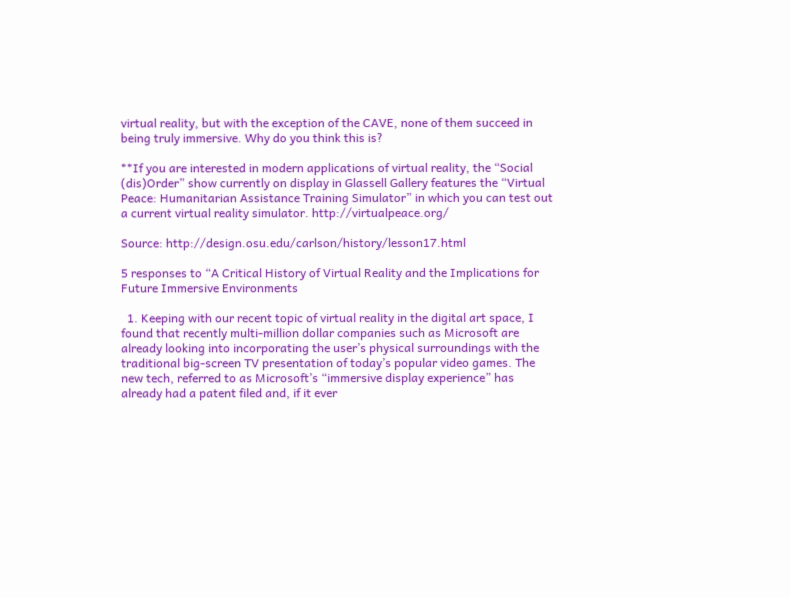virtual reality, but with the exception of the CAVE, none of them succeed in being truly immersive. Why do you think this is?

**If you are interested in modern applications of virtual reality, the “Social (dis)Order” show currently on display in Glassell Gallery features the “Virtual Peace: Humanitarian Assistance Training Simulator” in which you can test out a current virtual reality simulator. http://virtualpeace.org/

Source: http://design.osu.edu/carlson/history/lesson17.html

5 responses to “A Critical History of Virtual Reality and the Implications for Future Immersive Environments

  1. Keeping with our recent topic of virtual reality in the digital art space, I found that recently multi-million dollar companies such as Microsoft are already looking into incorporating the user’s physical surroundings with the traditional big-screen TV presentation of today’s popular video games. The new tech, referred to as Microsoft’s “immersive display experience” has already had a patent filed and, if it ever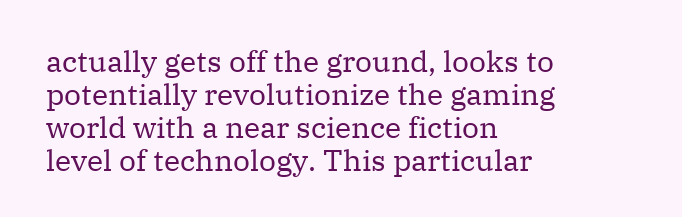actually gets off the ground, looks to potentially revolutionize the gaming world with a near science fiction level of technology. This particular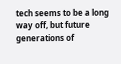tech seems to be a long way off, but future generations of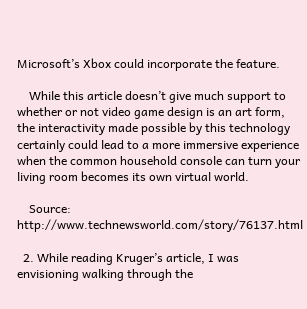Microsoft’s Xbox could incorporate the feature.

    While this article doesn’t give much support to whether or not video game design is an art form, the interactivity made possible by this technology certainly could lead to a more immersive experience when the common household console can turn your living room becomes its own virtual world.

    Source: http://www.technewsworld.com/story/76137.html

  2. While reading Kruger’s article, I was envisioning walking through the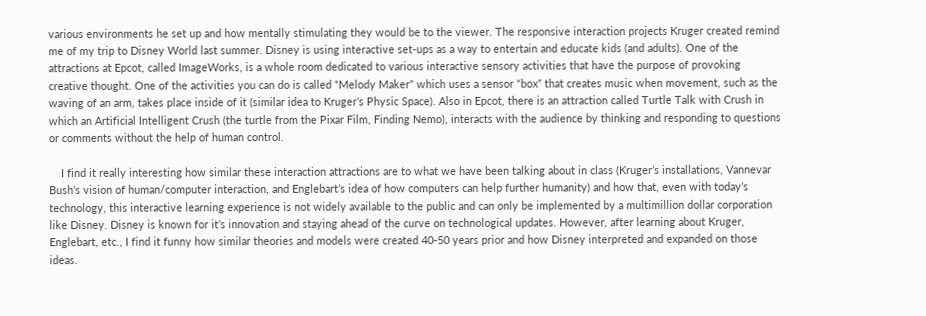various environments he set up and how mentally stimulating they would be to the viewer. The responsive interaction projects Kruger created remind me of my trip to Disney World last summer. Disney is using interactive set-ups as a way to entertain and educate kids (and adults). One of the attractions at Epcot, called ImageWorks, is a whole room dedicated to various interactive sensory activities that have the purpose of provoking creative thought. One of the activities you can do is called “Melody Maker” which uses a sensor “box” that creates music when movement, such as the waving of an arm, takes place inside of it (similar idea to Kruger’s Physic Space). Also in Epcot, there is an attraction called Turtle Talk with Crush in which an Artificial Intelligent Crush (the turtle from the Pixar Film, Finding Nemo), interacts with the audience by thinking and responding to questions or comments without the help of human control.

    I find it really interesting how similar these interaction attractions are to what we have been talking about in class (Kruger’s installations, Vannevar Bush’s vision of human/computer interaction, and Englebart’s idea of how computers can help further humanity) and how that, even with today’s technology, this interactive learning experience is not widely available to the public and can only be implemented by a multimillion dollar corporation like Disney. Disney is known for it’s innovation and staying ahead of the curve on technological updates. However, after learning about Kruger, Englebart, etc., I find it funny how similar theories and models were created 40-50 years prior and how Disney interpreted and expanded on those ideas.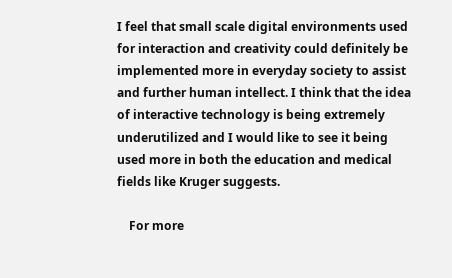I feel that small scale digital environments used for interaction and creativity could definitely be implemented more in everyday society to assist and further human intellect. I think that the idea of interactive technology is being extremely underutilized and I would like to see it being used more in both the education and medical fields like Kruger suggests.

    For more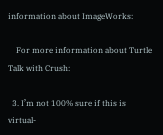information about ImageWorks:

    For more information about Turtle Talk with Crush:

  3. I’m not 100% sure if this is virtual-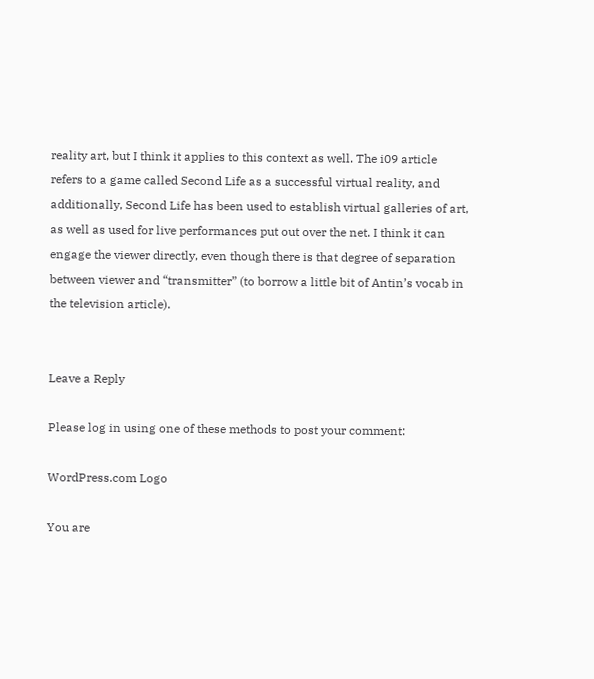reality art, but I think it applies to this context as well. The i09 article refers to a game called Second Life as a successful virtual reality, and additionally, Second Life has been used to establish virtual galleries of art, as well as used for live performances put out over the net. I think it can engage the viewer directly, even though there is that degree of separation between viewer and “transmitter” (to borrow a little bit of Antin’s vocab in the television article).


Leave a Reply

Please log in using one of these methods to post your comment:

WordPress.com Logo

You are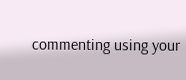commenting using your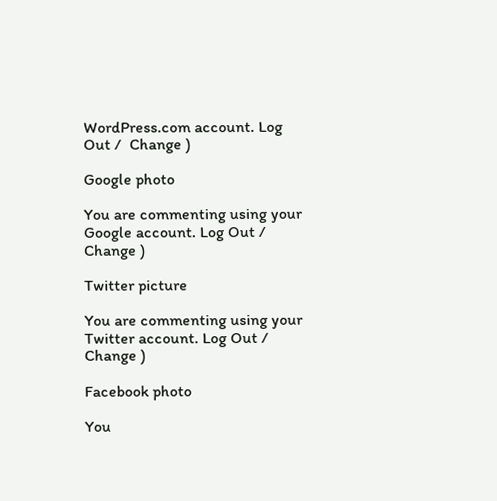WordPress.com account. Log Out /  Change )

Google photo

You are commenting using your Google account. Log Out /  Change )

Twitter picture

You are commenting using your Twitter account. Log Out /  Change )

Facebook photo

You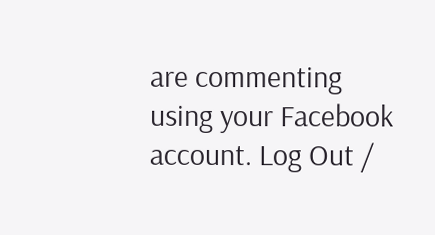are commenting using your Facebook account. Log Out /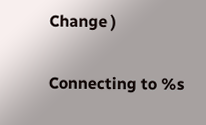Change )

Connecting to %s